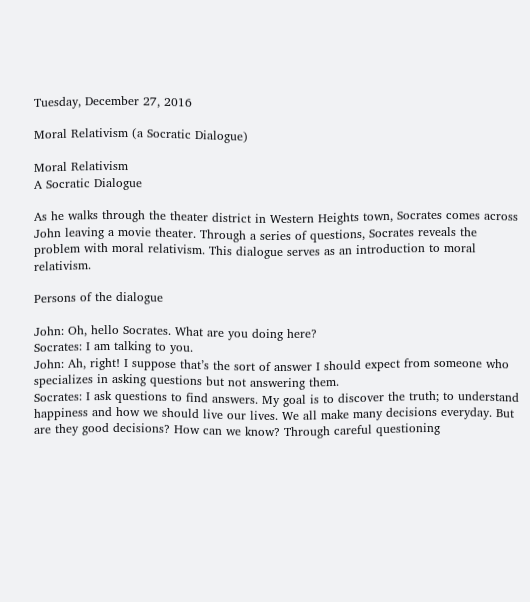Tuesday, December 27, 2016

Moral Relativism (a Socratic Dialogue)

Moral Relativism
A Socratic Dialogue

As he walks through the theater district in Western Heights town, Socrates comes across John leaving a movie theater. Through a series of questions, Socrates reveals the problem with moral relativism. This dialogue serves as an introduction to moral relativism.

Persons of the dialogue

John: Oh, hello Socrates. What are you doing here?
Socrates: I am talking to you.
John: Ah, right! I suppose that’s the sort of answer I should expect from someone who specializes in asking questions but not answering them.
Socrates: I ask questions to find answers. My goal is to discover the truth; to understand happiness and how we should live our lives. We all make many decisions everyday. But are they good decisions? How can we know? Through careful questioning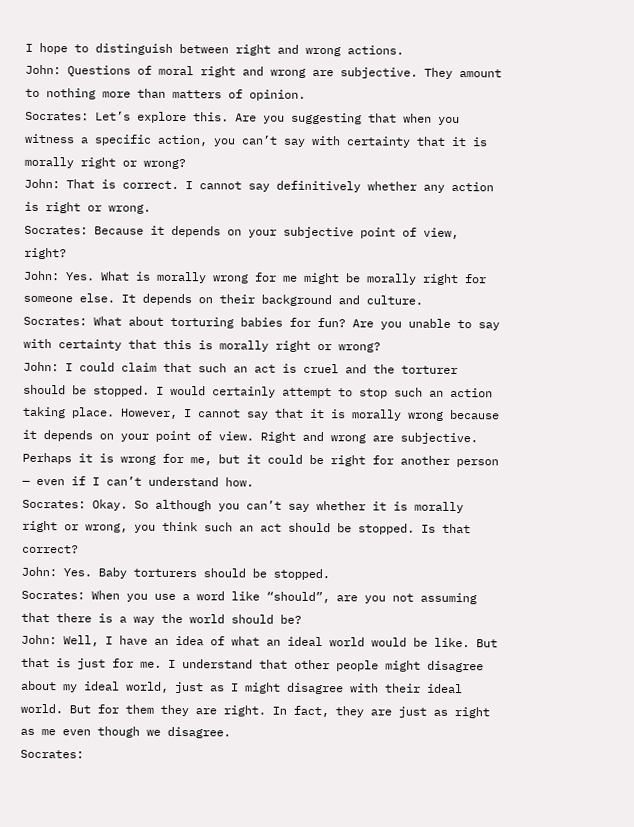I hope to distinguish between right and wrong actions.
John: Questions of moral right and wrong are subjective. They amount to nothing more than matters of opinion.
Socrates: Let’s explore this. Are you suggesting that when you witness a specific action, you can’t say with certainty that it is morally right or wrong?
John: That is correct. I cannot say definitively whether any action is right or wrong.
Socrates: Because it depends on your subjective point of view, right?
John: Yes. What is morally wrong for me might be morally right for someone else. It depends on their background and culture.
Socrates: What about torturing babies for fun? Are you unable to say with certainty that this is morally right or wrong?
John: I could claim that such an act is cruel and the torturer should be stopped. I would certainly attempt to stop such an action taking place. However, I cannot say that it is morally wrong because it depends on your point of view. Right and wrong are subjective. Perhaps it is wrong for me, but it could be right for another person — even if I can’t understand how.
Socrates: Okay. So although you can’t say whether it is morally right or wrong, you think such an act should be stopped. Is that correct?
John: Yes. Baby torturers should be stopped.
Socrates: When you use a word like “should”, are you not assuming that there is a way the world should be?
John: Well, I have an idea of what an ideal world would be like. But that is just for me. I understand that other people might disagree about my ideal world, just as I might disagree with their ideal world. But for them they are right. In fact, they are just as right as me even though we disagree.
Socrates: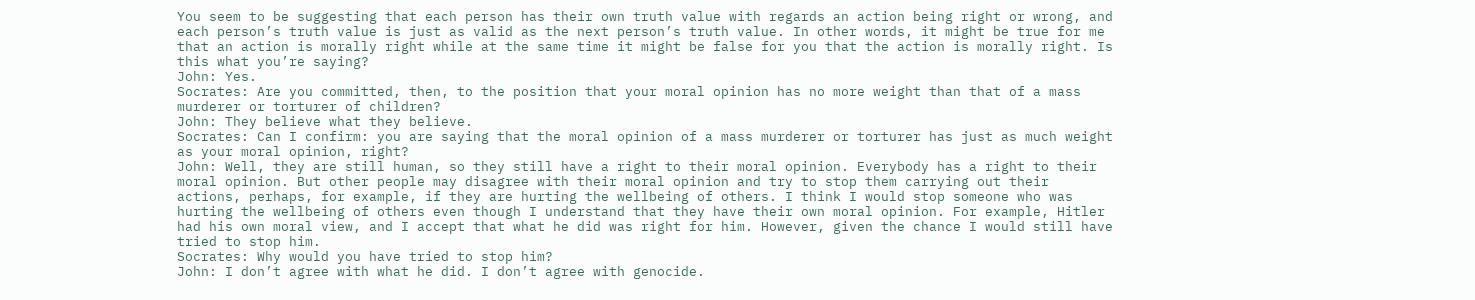You seem to be suggesting that each person has their own truth value with regards an action being right or wrong, and each person’s truth value is just as valid as the next person’s truth value. In other words, it might be true for me that an action is morally right while at the same time it might be false for you that the action is morally right. Is this what you’re saying?
John: Yes.
Socrates: Are you committed, then, to the position that your moral opinion has no more weight than that of a mass murderer or torturer of children?
John: They believe what they believe.
Socrates: Can I confirm: you are saying that the moral opinion of a mass murderer or torturer has just as much weight as your moral opinion, right?
John: Well, they are still human, so they still have a right to their moral opinion. Everybody has a right to their moral opinion. But other people may disagree with their moral opinion and try to stop them carrying out their actions, perhaps, for example, if they are hurting the wellbeing of others. I think I would stop someone who was hurting the wellbeing of others even though I understand that they have their own moral opinion. For example, Hitler had his own moral view, and I accept that what he did was right for him. However, given the chance I would still have tried to stop him.
Socrates: Why would you have tried to stop him?
John: I don’t agree with what he did. I don’t agree with genocide.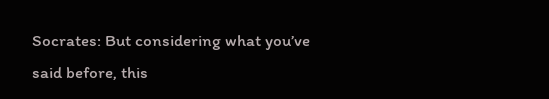Socrates: But considering what you’ve said before, this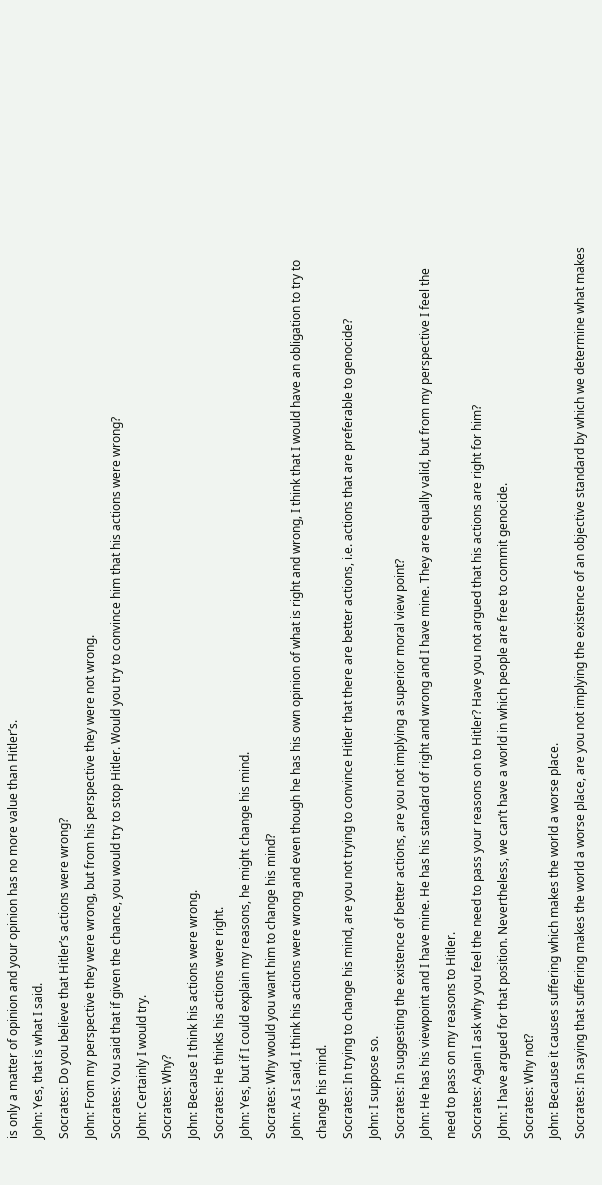is only a matter of opinion and your opinion has no more value than Hitler’s.
John: Yes, that is what I said.
Socrates: Do you believe that Hitler’s actions were wrong?
John: From my perspective they were wrong, but from his perspective they were not wrong.
Socrates: You said that if given the chance, you would try to stop Hitler. Would you try to convince him that his actions were wrong?
John: Certainly I would try.
Socrates: Why?
John: Because I think his actions were wrong.
Socrates: He thinks his actions were right.
John: Yes, but if I could explain my reasons, he might change his mind.
Socrates: Why would you want him to change his mind?
John: As I said, I think his actions were wrong and even though he has his own opinion of what is right and wrong, I think that I would have an obligation to try to change his mind.
Socrates: In trying to change his mind, are you not trying to convince Hitler that there are better actions, i.e. actions that are preferable to genocide?
John: I suppose so.
Socrates: In suggesting the existence of better actions, are you not implying a superior moral view point?
John: He has his viewpoint and I have mine. He has his standard of right and wrong and I have mine. They are equally valid, but from my perspective I feel the need to pass on my reasons to Hitler.
Socrates: Again I ask why you feel the need to pass your reasons on to Hitler? Have you not argued that his actions are right for him?
John: I have argued for that position. Nevertheless, we can’t have a world in which people are free to commit genocide.
Socrates: Why not?
John: Because it causes suffering which makes the world a worse place.
Socrates: In saying that suffering makes the world a worse place, are you not implying the existence of an objective standard by which we determine what makes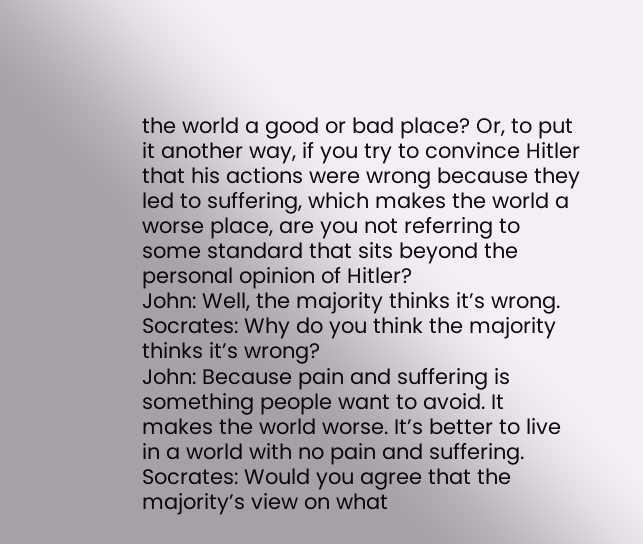the world a good or bad place? Or, to put it another way, if you try to convince Hitler that his actions were wrong because they led to suffering, which makes the world a worse place, are you not referring to some standard that sits beyond the personal opinion of Hitler?
John: Well, the majority thinks it’s wrong.
Socrates: Why do you think the majority thinks it’s wrong?
John: Because pain and suffering is something people want to avoid. It makes the world worse. It’s better to live in a world with no pain and suffering.
Socrates: Would you agree that the majority’s view on what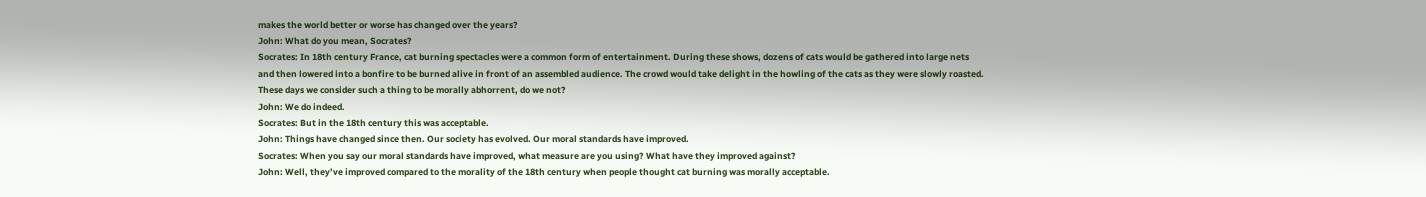makes the world better or worse has changed over the years?
John: What do you mean, Socrates?
Socrates: In 18th century France, cat burning spectacles were a common form of entertainment. During these shows, dozens of cats would be gathered into large nets and then lowered into a bonfire to be burned alive in front of an assembled audience. The crowd would take delight in the howling of the cats as they were slowly roasted. These days we consider such a thing to be morally abhorrent, do we not?
John: We do indeed.
Socrates: But in the 18th century this was acceptable.
John: Things have changed since then. Our society has evolved. Our moral standards have improved.
Socrates: When you say our moral standards have improved, what measure are you using? What have they improved against?
John: Well, they’ve improved compared to the morality of the 18th century when people thought cat burning was morally acceptable.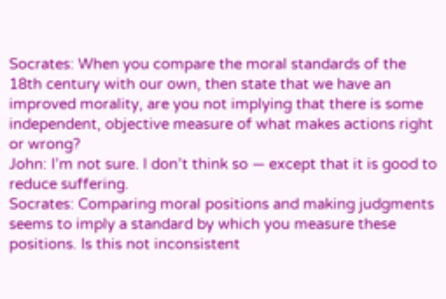Socrates: When you compare the moral standards of the 18th century with our own, then state that we have an improved morality, are you not implying that there is some independent, objective measure of what makes actions right or wrong?
John: I’m not sure. I don’t think so — except that it is good to reduce suffering.
Socrates: Comparing moral positions and making judgments seems to imply a standard by which you measure these positions. Is this not inconsistent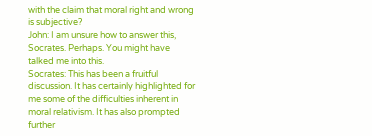with the claim that moral right and wrong is subjective?
John: I am unsure how to answer this, Socrates. Perhaps. You might have talked me into this.
Socrates: This has been a fruitful discussion. It has certainly highlighted for me some of the difficulties inherent in moral relativism. It has also prompted further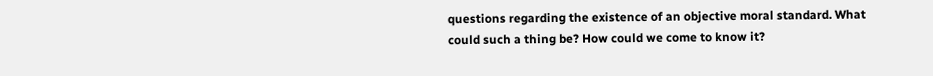questions regarding the existence of an objective moral standard. What could such a thing be? How could we come to know it?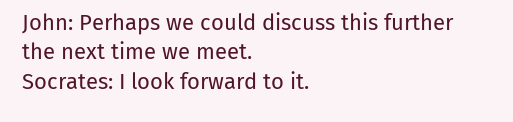John: Perhaps we could discuss this further the next time we meet.
Socrates: I look forward to it.